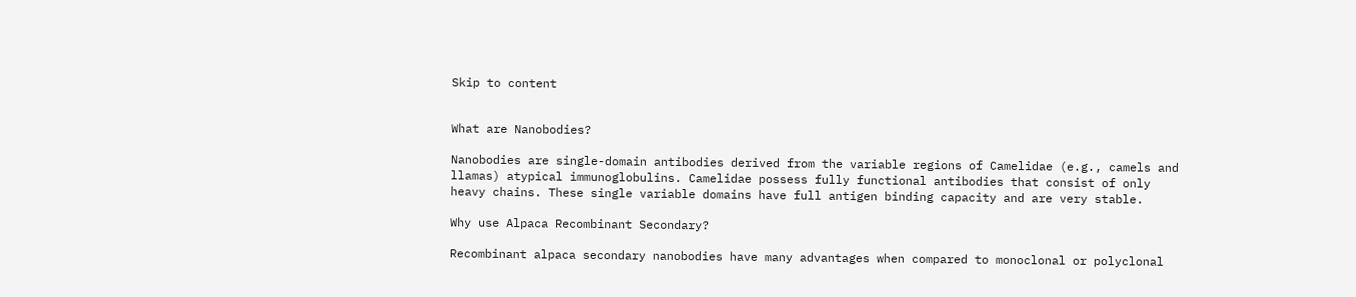Skip to content


What are Nanobodies?

Nanobodies are single-domain antibodies derived from the variable regions of Camelidae (e.g., camels and llamas) atypical immunoglobulins. Camelidae possess fully functional antibodies that consist of only heavy chains. These single variable domains have full antigen binding capacity and are very stable.

Why use Alpaca Recombinant Secondary?

Recombinant alpaca secondary nanobodies have many advantages when compared to monoclonal or polyclonal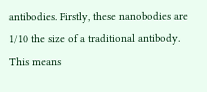antibodies. Firstly, these nanobodies are 1/10 the size of a traditional antibody. This means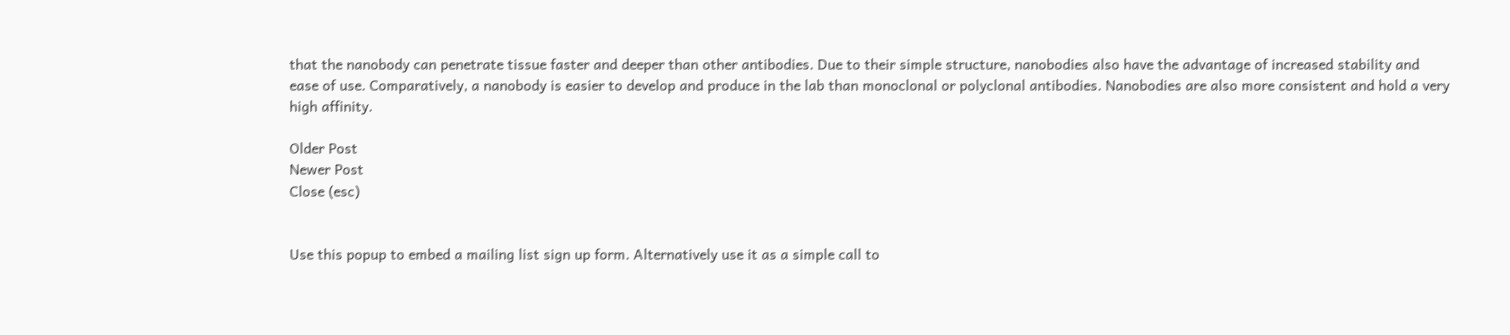that the nanobody can penetrate tissue faster and deeper than other antibodies. Due to their simple structure, nanobodies also have the advantage of increased stability and ease of use. Comparatively, a nanobody is easier to develop and produce in the lab than monoclonal or polyclonal antibodies. Nanobodies are also more consistent and hold a very high affinity.

Older Post
Newer Post
Close (esc)


Use this popup to embed a mailing list sign up form. Alternatively use it as a simple call to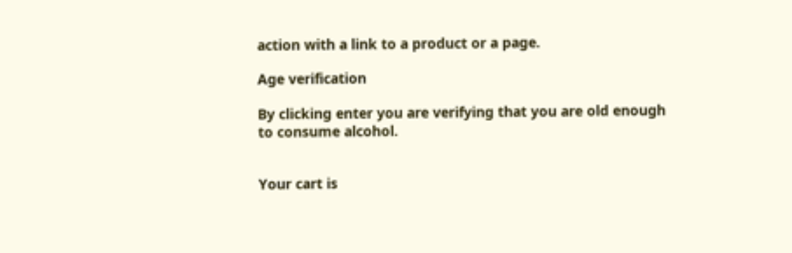action with a link to a product or a page.

Age verification

By clicking enter you are verifying that you are old enough to consume alcohol.


Your cart is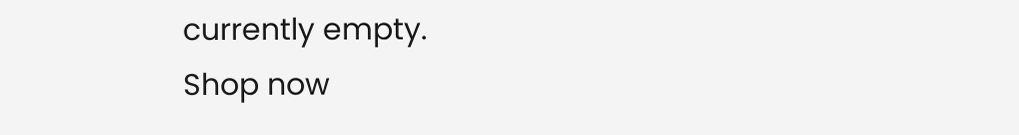currently empty.
Shop now